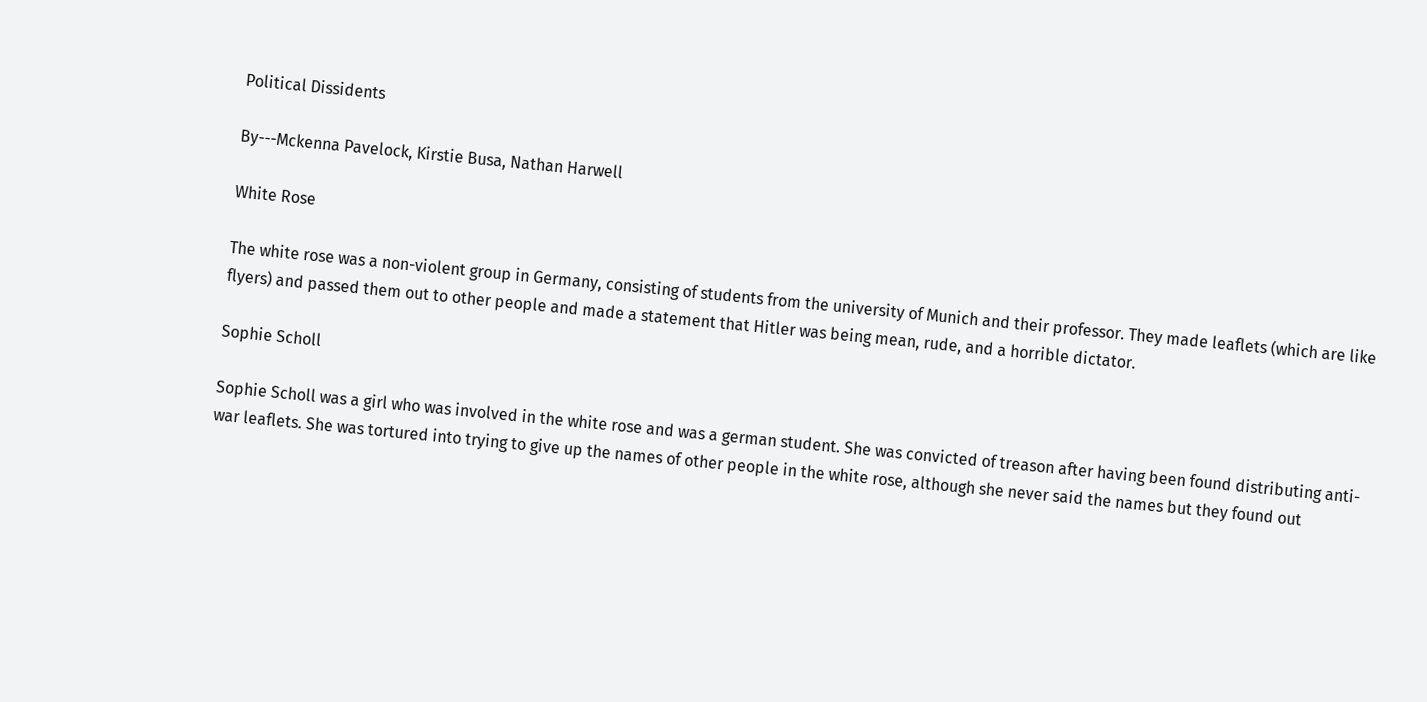Political Dissidents

By---Mckenna Pavelock, Kirstie Busa, Nathan Harwell

White Rose

The white rose was a non-violent group in Germany, consisting of students from the university of Munich and their professor. They made leaflets (which are like flyers) and passed them out to other people and made a statement that Hitler was being mean, rude, and a horrible dictator.

Sophie Scholl

Sophie Scholl was a girl who was involved in the white rose and was a german student. She was convicted of treason after having been found distributing anti-war leaflets. She was tortured into trying to give up the names of other people in the white rose, although she never said the names but they found out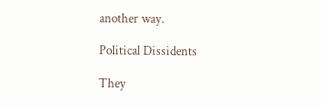another way.

Political Dissidents

They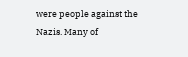were people against the Nazis. Many of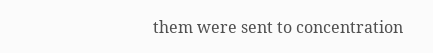them were sent to concentration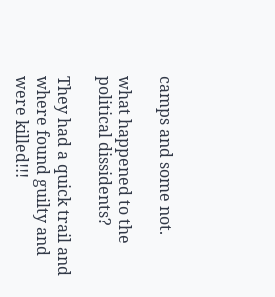camps and some not.

what happened to the political dissidents?

They had a quick trail and where found guilty and were killed!!!